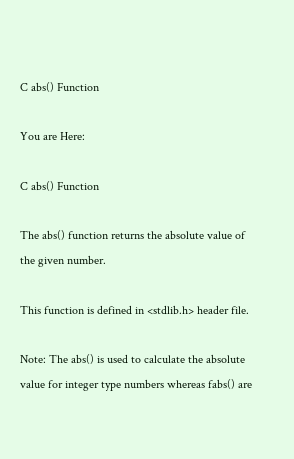C abs() Function

You are Here:

C abs() Function

The abs() function returns the absolute value of the given number.

This function is defined in <stdlib.h> header file.

Note: The abs() is used to calculate the absolute value for integer type numbers whereas fabs() are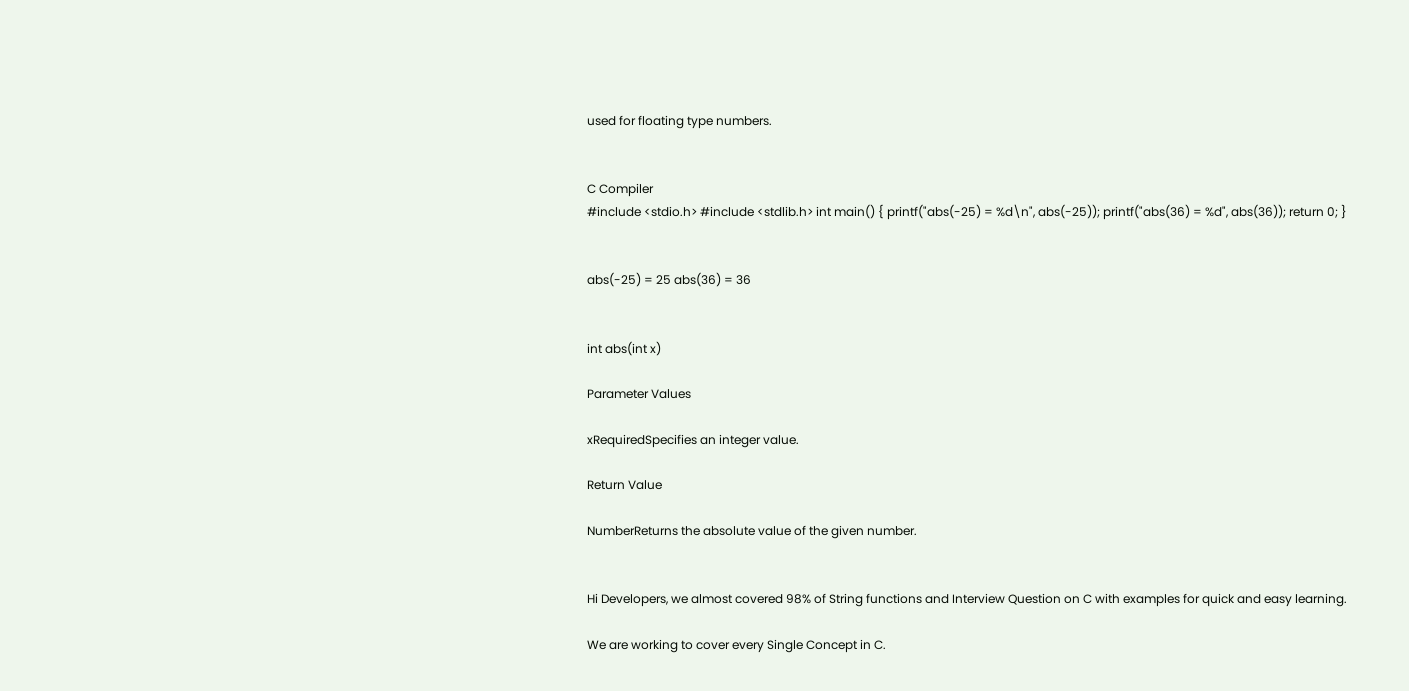used for floating type numbers.


C Compiler
#include <stdio.h> #include <stdlib.h> int main() { printf("abs(-25) = %d\n", abs(-25)); printf("abs(36) = %d", abs(36)); return 0; }


abs(-25) = 25 abs(36) = 36


int abs(int x)

Parameter Values

xRequiredSpecifies an integer value.

Return Value

NumberReturns the absolute value of the given number.


Hi Developers, we almost covered 98% of String functions and Interview Question on C with examples for quick and easy learning.

We are working to cover every Single Concept in C.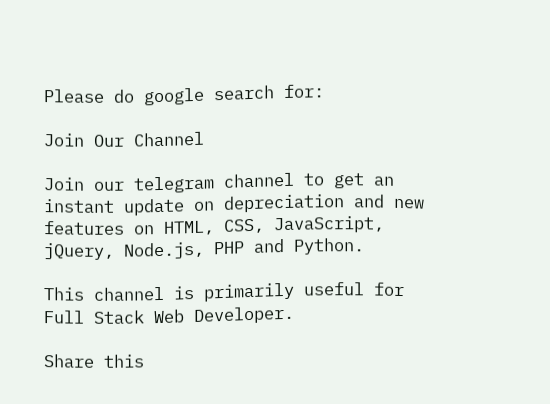Please do google search for:

Join Our Channel

Join our telegram channel to get an instant update on depreciation and new features on HTML, CSS, JavaScript, jQuery, Node.js, PHP and Python.

This channel is primarily useful for Full Stack Web Developer.

Share this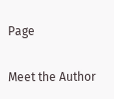Page

Meet the Author